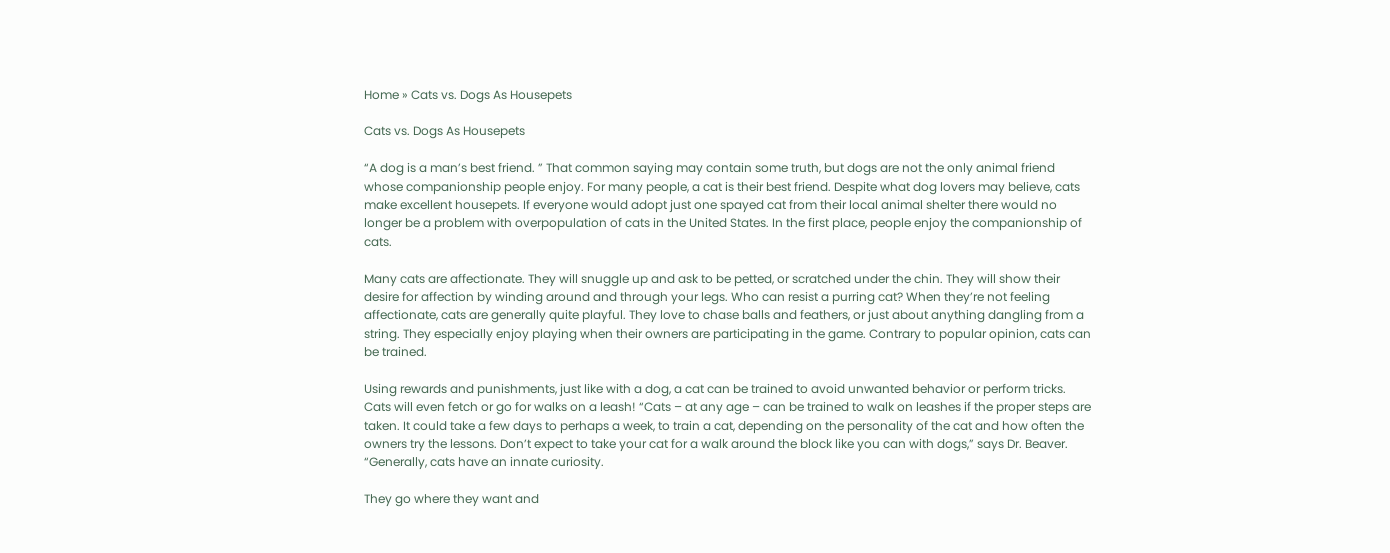Home » Cats vs. Dogs As Housepets

Cats vs. Dogs As Housepets

“A dog is a man’s best friend. ” That common saying may contain some truth, but dogs are not the only animal friend whose companionship people enjoy. For many people, a cat is their best friend. Despite what dog lovers may believe, cats make excellent housepets. If everyone would adopt just one spayed cat from their local animal shelter there would no longer be a problem with overpopulation of cats in the United States. In the first place, people enjoy the companionship of cats.

Many cats are affectionate. They will snuggle up and ask to be petted, or scratched under the chin. They will show their desire for affection by winding around and through your legs. Who can resist a purring cat? When they’re not feeling affectionate, cats are generally quite playful. They love to chase balls and feathers, or just about anything dangling from a string. They especially enjoy playing when their owners are participating in the game. Contrary to popular opinion, cats can be trained.

Using rewards and punishments, just like with a dog, a cat can be trained to avoid unwanted behavior or perform tricks. Cats will even fetch or go for walks on a leash! “Cats – at any age – can be trained to walk on leashes if the proper steps are taken. It could take a few days to perhaps a week, to train a cat, depending on the personality of the cat and how often the owners try the lessons. Don’t expect to take your cat for a walk around the block like you can with dogs,” says Dr. Beaver. “Generally, cats have an innate curiosity.

They go where they want and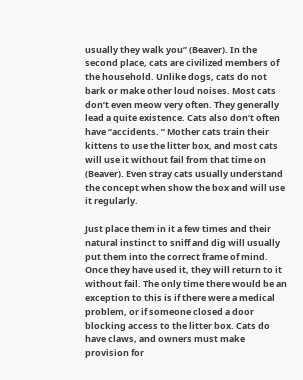usually they walk you” (Beaver). In the second place, cats are civilized members of the household. Unlike dogs, cats do not bark or make other loud noises. Most cats don’t even meow very often. They generally lead a quite existence. Cats also don’t often have “accidents. ” Mother cats train their kittens to use the litter box, and most cats will use it without fail from that time on (Beaver). Even stray cats usually understand the concept when show the box and will use it regularly.

Just place them in it a few times and their natural instinct to sniff and dig will usually put them into the correct frame of mind. Once they have used it, they will return to it without fail. The only time there would be an exception to this is if there were a medical problem, or if someone closed a door blocking access to the litter box. Cats do have claws, and owners must make provision for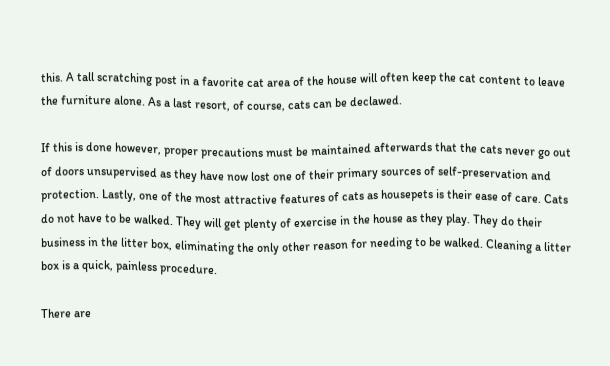this. A tall scratching post in a favorite cat area of the house will often keep the cat content to leave the furniture alone. As a last resort, of course, cats can be declawed.

If this is done however, proper precautions must be maintained afterwards that the cats never go out of doors unsupervised as they have now lost one of their primary sources of self-preservation and protection. Lastly, one of the most attractive features of cats as housepets is their ease of care. Cats do not have to be walked. They will get plenty of exercise in the house as they play. They do their business in the litter box, eliminating the only other reason for needing to be walked. Cleaning a litter box is a quick, painless procedure.

There are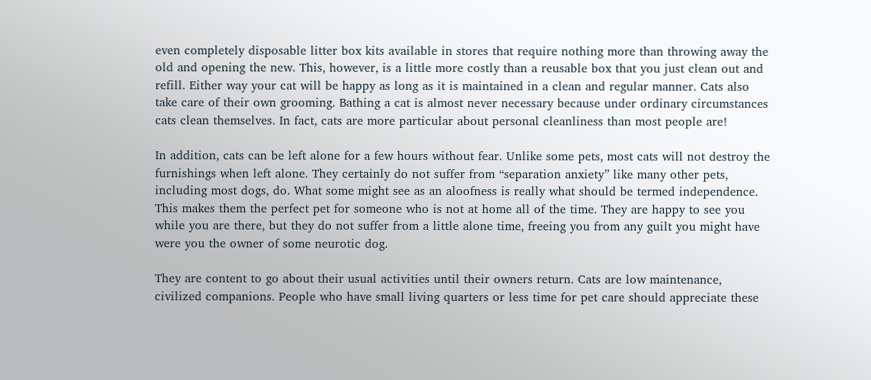even completely disposable litter box kits available in stores that require nothing more than throwing away the old and opening the new. This, however, is a little more costly than a reusable box that you just clean out and refill. Either way your cat will be happy as long as it is maintained in a clean and regular manner. Cats also take care of their own grooming. Bathing a cat is almost never necessary because under ordinary circumstances cats clean themselves. In fact, cats are more particular about personal cleanliness than most people are!

In addition, cats can be left alone for a few hours without fear. Unlike some pets, most cats will not destroy the furnishings when left alone. They certainly do not suffer from “separation anxiety” like many other pets, including most dogs, do. What some might see as an aloofness is really what should be termed independence. This makes them the perfect pet for someone who is not at home all of the time. They are happy to see you while you are there, but they do not suffer from a little alone time, freeing you from any guilt you might have were you the owner of some neurotic dog.

They are content to go about their usual activities until their owners return. Cats are low maintenance, civilized companions. People who have small living quarters or less time for pet care should appreciate these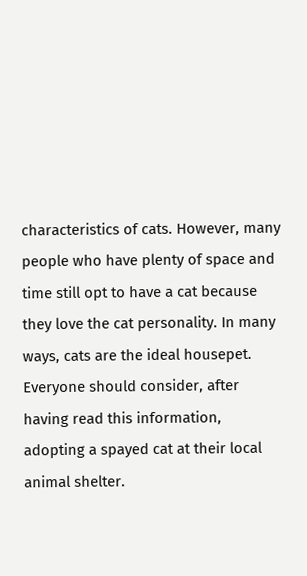characteristics of cats. However, many people who have plenty of space and time still opt to have a cat because they love the cat personality. In many ways, cats are the ideal housepet. Everyone should consider, after having read this information, adopting a spayed cat at their local animal shelter.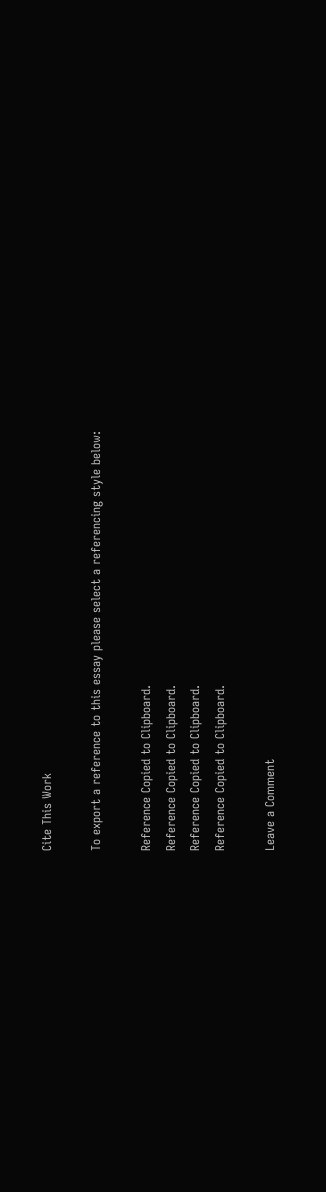Cite This Work

To export a reference to this essay please select a referencing style below:

Reference Copied to Clipboard.
Reference Copied to Clipboard.
Reference Copied to Clipboard.
Reference Copied to Clipboard.

Leave a Comment